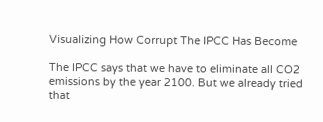Visualizing How Corrupt The IPCC Has Become

The IPCC says that we have to eliminate all CO2 emissions by the year 2100. But we already tried that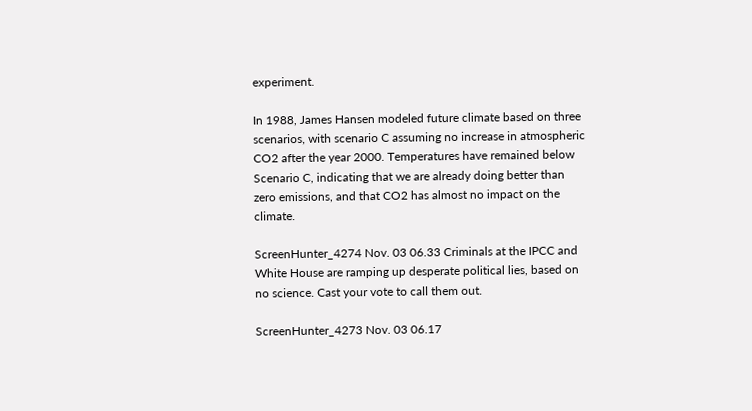experiment.

In 1988, James Hansen modeled future climate based on three scenarios, with scenario C assuming no increase in atmospheric CO2 after the year 2000. Temperatures have remained below Scenario C, indicating that we are already doing better than zero emissions, and that CO2 has almost no impact on the climate.

ScreenHunter_4274 Nov. 03 06.33 Criminals at the IPCC and White House are ramping up desperate political lies, based on no science. Cast your vote to call them out.

ScreenHunter_4273 Nov. 03 06.17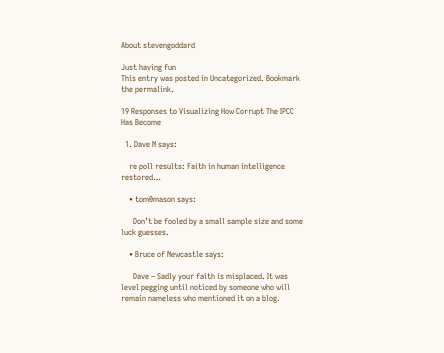About stevengoddard

Just having fun
This entry was posted in Uncategorized. Bookmark the permalink.

19 Responses to Visualizing How Corrupt The IPCC Has Become

  1. Dave N says:

    re poll results: Faith in human intelligence restored…

    • tom0mason says:

      Don’t be fooled by a small sample size and some luck guesses.

    • Bruce of Newcastle says:

      Dave – Sadly your faith is misplaced. It was level pegging until noticed by someone who will remain nameless who mentioned it on a blog.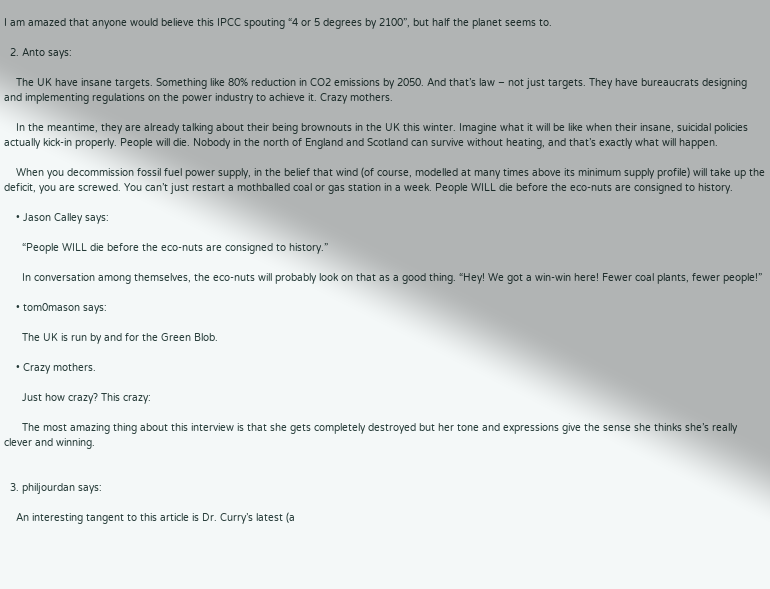I am amazed that anyone would believe this IPCC spouting “4 or 5 degrees by 2100”, but half the planet seems to.

  2. Anto says:

    The UK have insane targets. Something like 80% reduction in CO2 emissions by 2050. And that’s law – not just targets. They have bureaucrats designing and implementing regulations on the power industry to achieve it. Crazy mothers.

    In the meantime, they are already talking about their being brownouts in the UK this winter. Imagine what it will be like when their insane, suicidal policies actually kick-in properly. People will die. Nobody in the north of England and Scotland can survive without heating, and that’s exactly what will happen.

    When you decommission fossil fuel power supply, in the belief that wind (of course, modelled at many times above its minimum supply profile) will take up the deficit, you are screwed. You can’t just restart a mothballed coal or gas station in a week. People WILL die before the eco-nuts are consigned to history.

    • Jason Calley says:

      “People WILL die before the eco-nuts are consigned to history.”

      In conversation among themselves, the eco-nuts will probably look on that as a good thing. “Hey! We got a win-win here! Fewer coal plants, fewer people!”

    • tom0mason says:

      The UK is run by and for the Green Blob.

    • Crazy mothers.

      Just how crazy? This crazy:

      The most amazing thing about this interview is that she gets completely destroyed but her tone and expressions give the sense she thinks she’s really clever and winning.


  3. philjourdan says:

    An interesting tangent to this article is Dr. Curry’s latest (a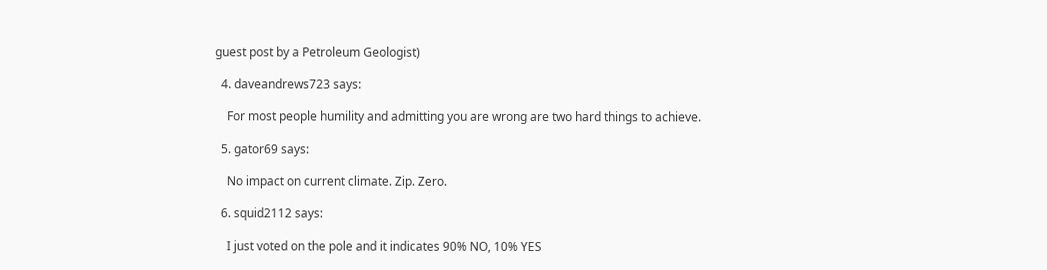guest post by a Petroleum Geologist)

  4. daveandrews723 says:

    For most people humility and admitting you are wrong are two hard things to achieve.

  5. gator69 says:

    No impact on current climate. Zip. Zero.

  6. squid2112 says:

    I just voted on the pole and it indicates 90% NO, 10% YES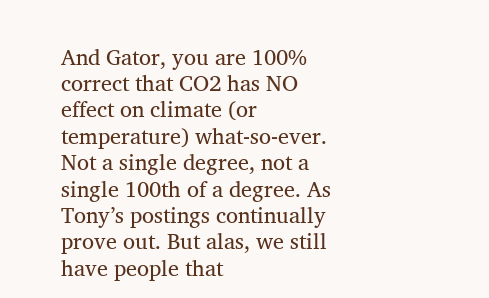And Gator, you are 100% correct that CO2 has NO effect on climate (or temperature) what-so-ever. Not a single degree, not a single 100th of a degree. As Tony’s postings continually prove out. But alas, we still have people that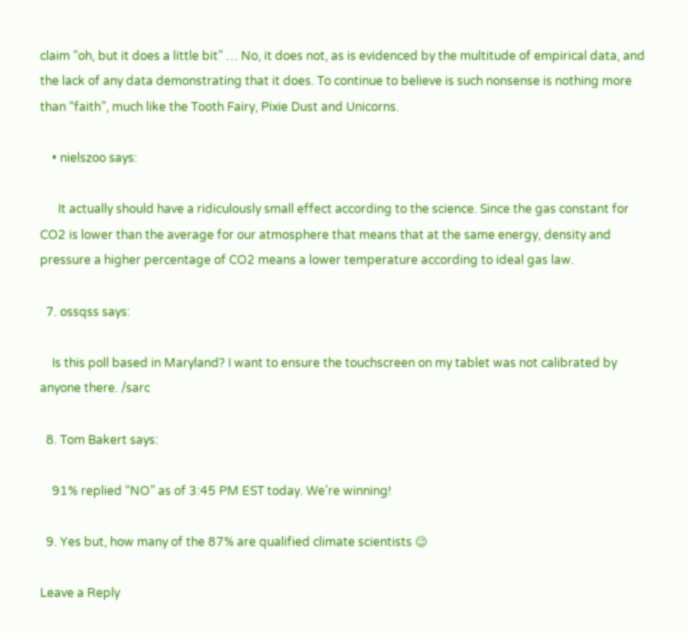claim “oh, but it does a little bit” … No, it does not, as is evidenced by the multitude of empirical data, and the lack of any data demonstrating that it does. To continue to believe is such nonsense is nothing more than “faith”, much like the Tooth Fairy, Pixie Dust and Unicorns.

    • nielszoo says:

      It actually should have a ridiculously small effect according to the science. Since the gas constant for CO2 is lower than the average for our atmosphere that means that at the same energy, density and pressure a higher percentage of CO2 means a lower temperature according to ideal gas law.

  7. ossqss says:

    Is this poll based in Maryland? I want to ensure the touchscreen on my tablet was not calibrated by anyone there. /sarc

  8. Tom Bakert says:

    91% replied “NO” as of 3:45 PM EST today. We’re winning!

  9. Yes but, how many of the 87% are qualified climate scientists 😉

Leave a Reply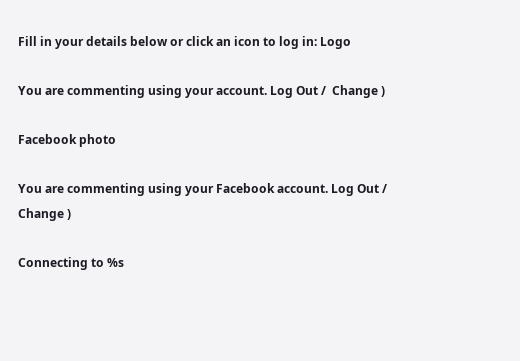Fill in your details below or click an icon to log in: Logo

You are commenting using your account. Log Out /  Change )

Facebook photo

You are commenting using your Facebook account. Log Out /  Change )

Connecting to %s